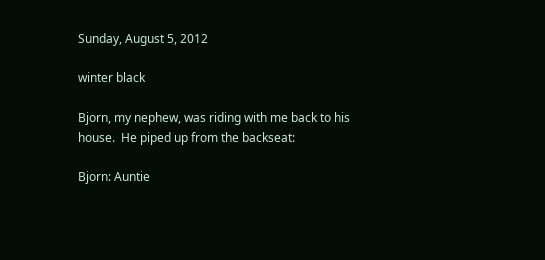Sunday, August 5, 2012

winter black

Bjorn, my nephew, was riding with me back to his house.  He piped up from the backseat:

Bjorn: Auntie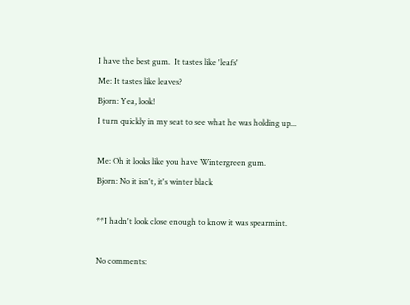I have the best gum.  It tastes like 'leafs'
Me: It tastes like leaves?
Bjorn: Yea, look!
I turn quickly in my seat to see what he was holding up...

Me: Oh it looks like you have Wintergreen gum.
Bjorn: No it isn't, it's winter black

**I hadn't look close enough to know it was spearmint.

No comments: